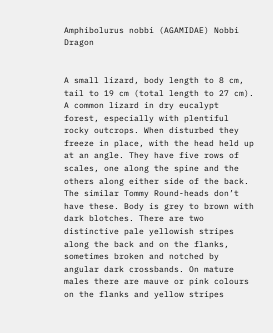Amphibolurus nobbi (AGAMIDAE) Nobbi Dragon


A small lizard, body length to 8 cm, tail to 19 cm (total length to 27 cm). A common lizard in dry eucalypt forest, especially with plentiful rocky outcrops. When disturbed they freeze in place, with the head held up at an angle. They have five rows of scales, one along the spine and the others along either side of the back. The similar Tommy Round-heads don’t have these. Body is grey to brown with dark blotches. There are two distinctive pale yellowish stripes along the back and on the flanks, sometimes broken and notched by angular dark crossbands. On mature males there are mauve or pink colours on the flanks and yellow stripes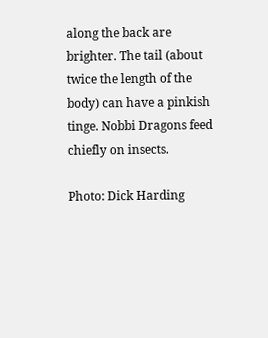along the back are brighter. The tail (about twice the length of the body) can have a pinkish tinge. Nobbi Dragons feed chiefly on insects.

Photo: Dick Harding